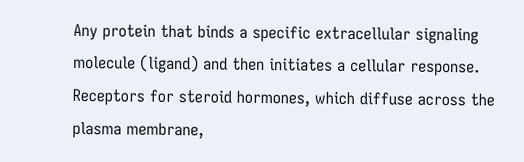Any protein that binds a specific extracellular signaling molecule (ligand) and then initiates a cellular response. Receptors for steroid hormones, which diffuse across the plasma membrane,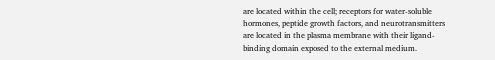are located within the cell; receptors for water-soluble hormones, peptide growth factors, and neurotransmitters are located in the plasma membrane with their ligand-binding domain exposed to the external medium.